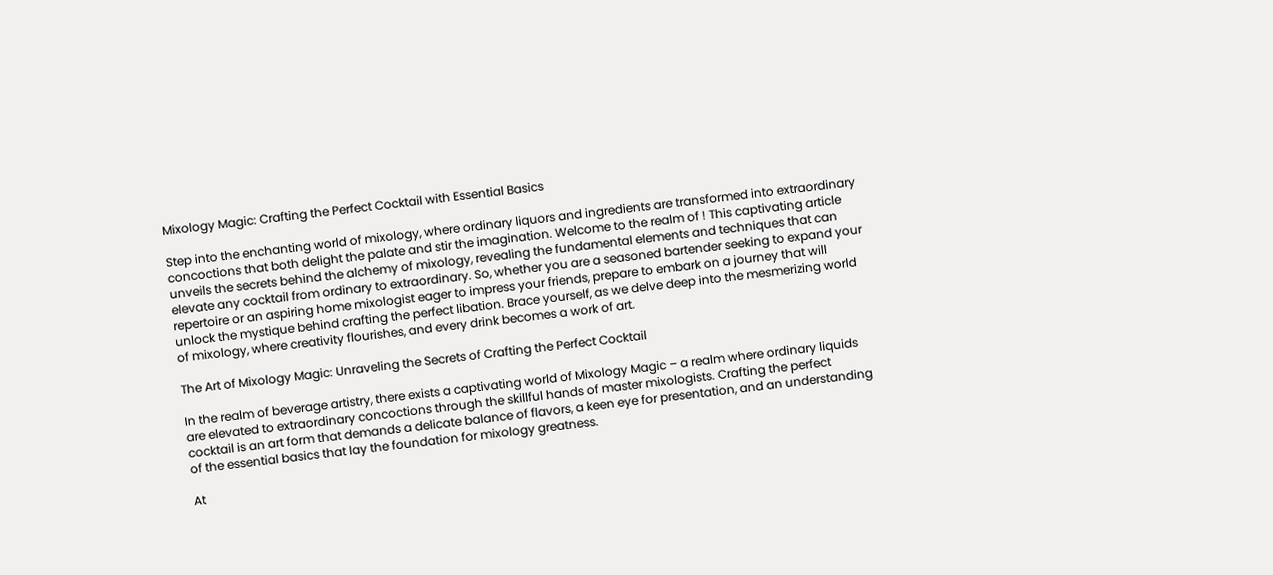Mixology Magic: Crafting the Perfect Cocktail with Essential Basics

Step into the enchanting world of mixology, where ordinary liquors and ingredients are transformed into extraordinary concoctions that both delight the palate and stir the imagination. Welcome to the realm of ! This captivating article unveils the secrets behind the alchemy of mixology, revealing the fundamental elements and techniques that can elevate any cocktail from ordinary to extraordinary. So, whether you are a seasoned bartender seeking to expand your repertoire or an aspiring home mixologist eager to impress your friends, prepare to embark on a journey that will unlock the mystique behind crafting the perfect libation. Brace yourself, as we delve deep into the mesmerizing world of mixology, where creativity flourishes, and every drink becomes a work of art.

The Art of Mixology Magic: Unraveling the Secrets of Crafting the Perfect Cocktail

In the realm of beverage artistry, there exists a captivating world of Mixology Magic – a realm where ordinary liquids are elevated to extraordinary concoctions through the skillful hands of master mixologists. Crafting the perfect cocktail is an art form that demands a delicate balance of flavors, a keen eye for presentation, and an understanding of the essential basics that lay the foundation for mixology greatness.

At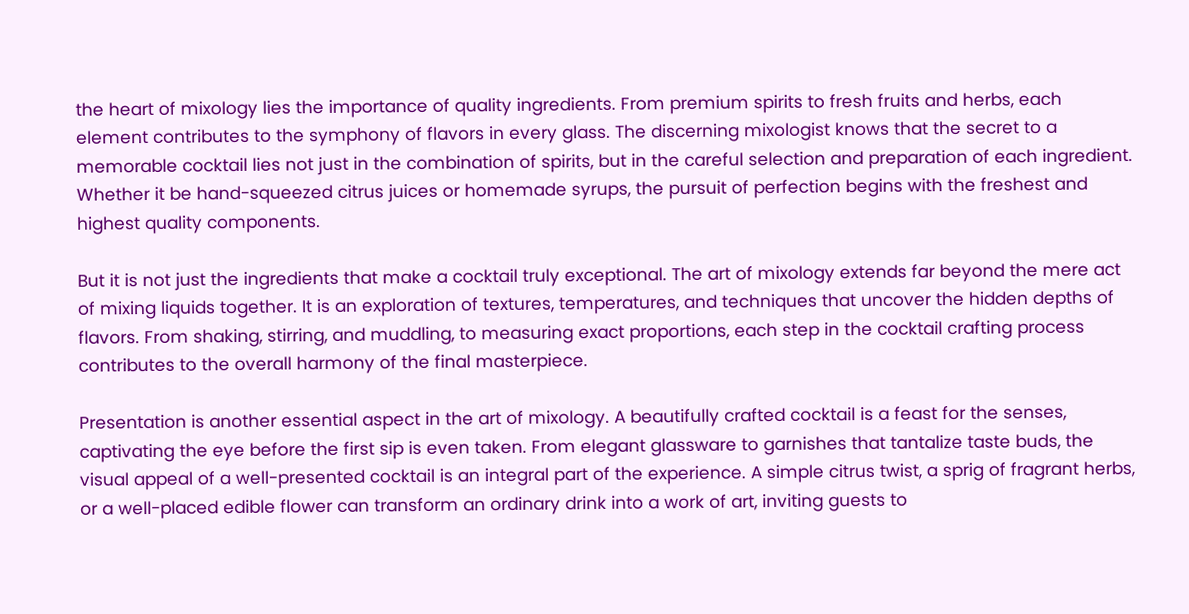the heart of mixology lies the importance of quality ingredients. From premium spirits to fresh fruits and herbs, each element contributes to the symphony of flavors in every glass. The discerning mixologist knows that the secret to a memorable cocktail lies not just in the combination of spirits, but in the careful selection and preparation of each ingredient. Whether it be hand-squeezed citrus juices or homemade syrups, the pursuit of perfection begins with the freshest and highest quality components.

But it is not just the ingredients that make a cocktail truly exceptional. The art of mixology extends far beyond the mere act of mixing liquids together. It is an exploration of textures, temperatures, and techniques that uncover the hidden depths of flavors. From shaking, stirring, and muddling, to measuring exact proportions, each step in the cocktail crafting process contributes to the overall harmony of the final masterpiece.

Presentation is another essential aspect in the art of mixology. A beautifully crafted cocktail is a feast for the senses, captivating the eye before the first sip is even taken. From elegant glassware to garnishes that tantalize taste buds, the visual appeal of a well-presented cocktail is an integral part of the experience. A simple citrus twist, a sprig of fragrant herbs, or a well-placed edible flower can transform an ordinary drink into a work of art, inviting guests to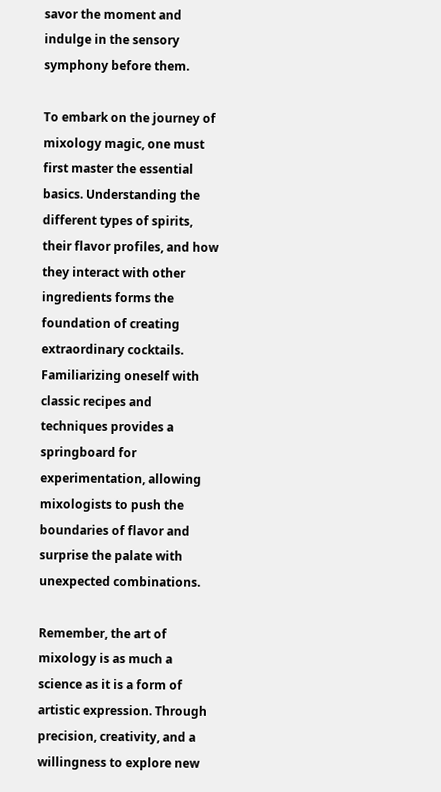savor the moment and indulge in the sensory symphony before them.

To embark on the journey of mixology magic, one must first master the essential basics. Understanding the different types of spirits, their flavor profiles, and how they interact with other ingredients forms the foundation of creating extraordinary cocktails. Familiarizing oneself with classic recipes and techniques provides a springboard for experimentation, allowing mixologists to push the boundaries of flavor and surprise the palate with unexpected combinations.

Remember, the art of mixology is as much a science as it is a form of artistic expression. Through precision, creativity, and a willingness to explore new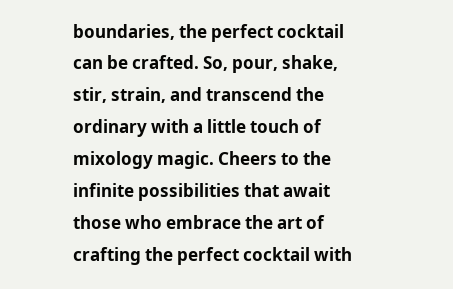boundaries, the perfect cocktail can be crafted. So, pour, shake, stir, strain, and transcend the ordinary with a little touch of mixology magic. Cheers to the infinite possibilities that await those who embrace the art of crafting the perfect cocktail with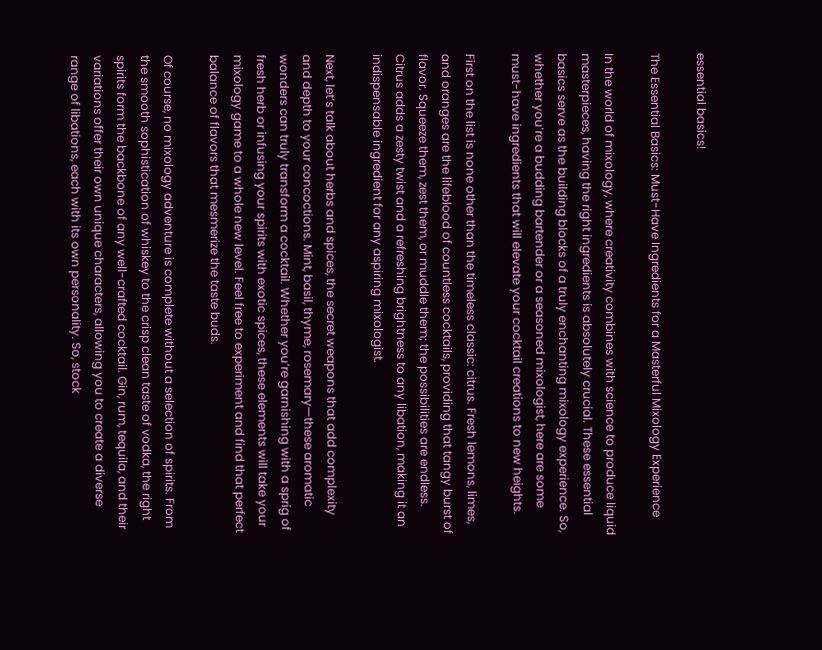essential basics!

The Essential Basics: Must-Have Ingredients for a Masterful Mixology Experience

In the world of mixology, where creativity combines with science to produce liquid masterpieces, having the right ingredients is absolutely crucial. These essential basics serve as the building blocks of a truly enchanting mixology experience. So, whether you’re a budding bartender or a seasoned mixologist, here are some must-have ingredients that will elevate your cocktail creations to new heights.

First on the list is none other than the timeless classic: citrus. Fresh lemons, limes, and oranges are the lifeblood of countless cocktails, providing that tangy burst of flavor. Squeeze them, zest them, or muddle them; the possibilities are endless. Citrus adds a zesty twist and a refreshing brightness to any libation, making it an indispensable ingredient for any aspiring mixologist.

Next, let’s talk about herbs and spices, the secret weapons that add complexity and depth to your concoctions. Mint, basil, thyme, rosemary—these aromatic wonders can truly transform a cocktail. Whether you’re garnishing with a sprig of fresh herb or infusing your spirits with exotic spices, these elements will take your mixology game to a whole new level. Feel free to experiment and find that perfect balance of flavors that mesmerize the taste buds.

Of course, no mixology adventure is complete without a selection of spirits. From the smooth sophistication of whiskey to the crisp clean taste of vodka, the right spirits form the backbone of any well-crafted cocktail. Gin, rum, tequila, and their variations offer their own unique characters, allowing you to create a diverse range of libations, each with its own personality. So, stock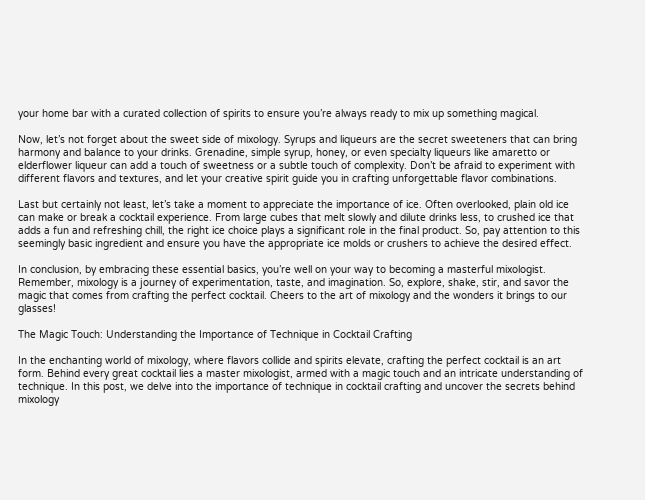your home bar with a curated collection of spirits to ensure you’re always ready to mix up something magical.

Now, let’s not forget about the sweet side of mixology. Syrups and liqueurs are the secret sweeteners that can bring harmony and balance to your drinks. Grenadine, simple syrup, honey, or even specialty liqueurs like amaretto or elderflower liqueur can add a touch of sweetness or a subtle touch of complexity. Don’t be afraid to experiment with different flavors and textures, and let your creative spirit guide you in crafting unforgettable flavor combinations.

Last but certainly not least, let’s take a moment to appreciate the importance of ice. Often overlooked, plain old ice can make or break a cocktail experience. From large cubes that melt slowly and dilute drinks less, to crushed ice that adds a fun and refreshing chill, the right ice choice plays a significant role in the final product. So, pay attention to this seemingly basic ingredient and ensure you have the appropriate ice molds or crushers to achieve the desired effect.

In conclusion, by embracing these essential basics, you’re well on your way to becoming a masterful mixologist. Remember, mixology is a journey of experimentation, taste, and imagination. So, explore, shake, stir, and savor the magic that comes from crafting the perfect cocktail. Cheers to the art of mixology and the wonders it brings to our glasses!

The Magic Touch: Understanding the Importance of Technique in Cocktail Crafting

In the enchanting world of mixology, where flavors collide and spirits elevate, crafting the perfect cocktail is an art form. Behind every great cocktail lies a master mixologist, armed with a magic touch and an intricate understanding of technique. In this post, we delve into the importance of technique in cocktail crafting and uncover the secrets behind mixology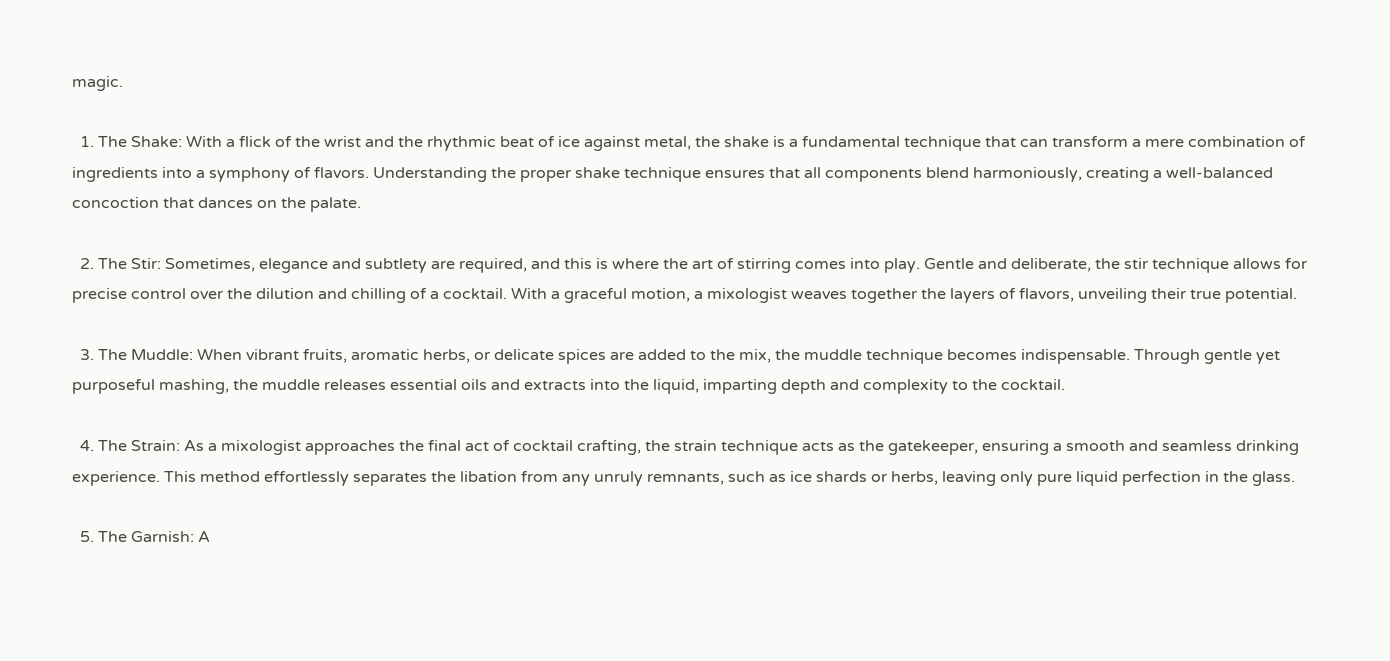magic.

  1. The Shake: With a flick of the wrist and the rhythmic beat of ice against metal, the shake is a fundamental technique that can transform a mere combination of ingredients into a symphony of flavors. Understanding the proper shake technique ensures that all components blend harmoniously, creating a well-balanced concoction that dances on the palate.

  2. The Stir: Sometimes, elegance and subtlety are required, and this is where the art of stirring comes into play. Gentle and deliberate, the stir technique allows for precise control over the dilution and chilling of a cocktail. With a graceful motion, a mixologist weaves together the layers of flavors, unveiling their true potential.

  3. The Muddle: When vibrant fruits, aromatic herbs, or delicate spices are added to the mix, the muddle technique becomes indispensable. Through gentle yet purposeful mashing, the muddle releases essential oils and extracts into the liquid, imparting depth and complexity to the cocktail.

  4. The Strain: As a mixologist approaches the final act of cocktail crafting, the strain technique acts as the gatekeeper, ensuring a smooth and seamless drinking experience. This method effortlessly separates the libation from any unruly remnants, such as ice shards or herbs, leaving only pure liquid perfection in the glass.

  5. The Garnish: A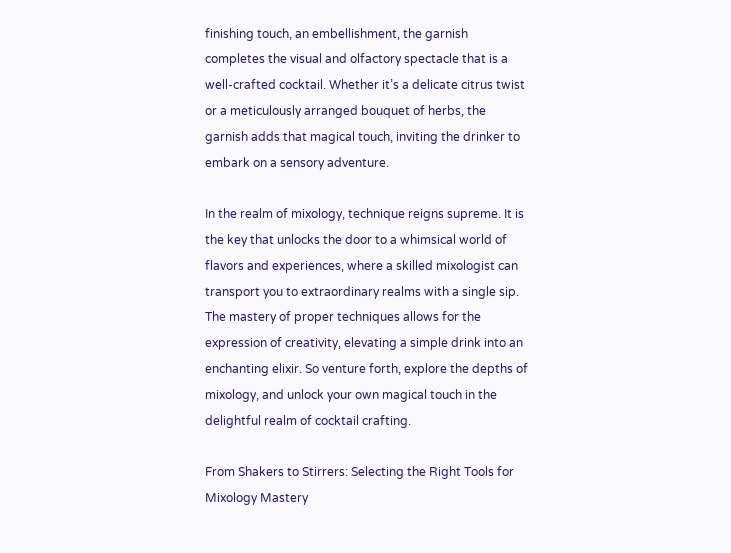finishing touch, an embellishment, the garnish completes the visual and olfactory spectacle that is a well-crafted cocktail. Whether it’s a delicate citrus twist or a meticulously arranged bouquet of herbs, the garnish adds that magical touch, inviting the drinker to embark on a sensory adventure.

In the realm of mixology, technique reigns supreme. It is the key that unlocks the door to a whimsical world of flavors and experiences, where a skilled mixologist can transport you to extraordinary realms with a single sip. The mastery of proper techniques allows for the expression of creativity, elevating a simple drink into an enchanting elixir. So venture forth, explore the depths of mixology, and unlock your own magical touch in the delightful realm of cocktail crafting.

From Shakers to Stirrers: Selecting the Right Tools for Mixology Mastery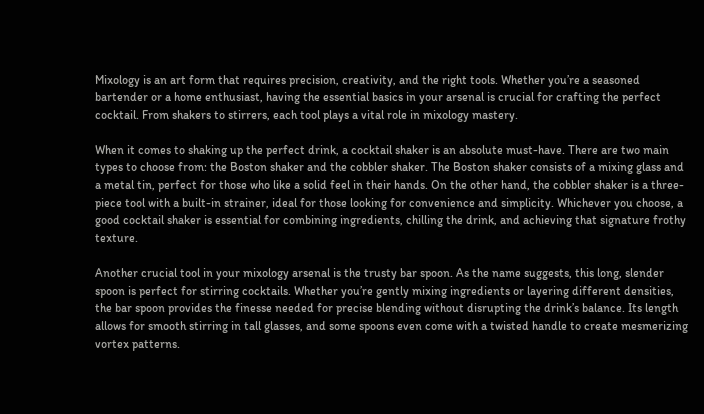Mixology is an art form that requires precision, creativity, and the right tools. Whether you’re a seasoned bartender or a home enthusiast, having the essential basics in your arsenal is crucial for crafting the perfect cocktail. From shakers to stirrers, each tool plays a vital role in mixology mastery.

When it comes to shaking up the perfect drink, a cocktail shaker is an absolute must-have. There are two main types to choose from: the Boston shaker and the cobbler shaker. The Boston shaker consists of a mixing glass and a metal tin, perfect for those who like a solid feel in their hands. On the other hand, the cobbler shaker is a three-piece tool with a built-in strainer, ideal for those looking for convenience and simplicity. Whichever you choose, a good cocktail shaker is essential for combining ingredients, chilling the drink, and achieving that signature frothy texture.

Another crucial tool in your mixology arsenal is the trusty bar spoon. As the name suggests, this long, slender spoon is perfect for stirring cocktails. Whether you’re gently mixing ingredients or layering different densities, the bar spoon provides the finesse needed for precise blending without disrupting the drink’s balance. Its length allows for smooth stirring in tall glasses, and some spoons even come with a twisted handle to create mesmerizing vortex patterns.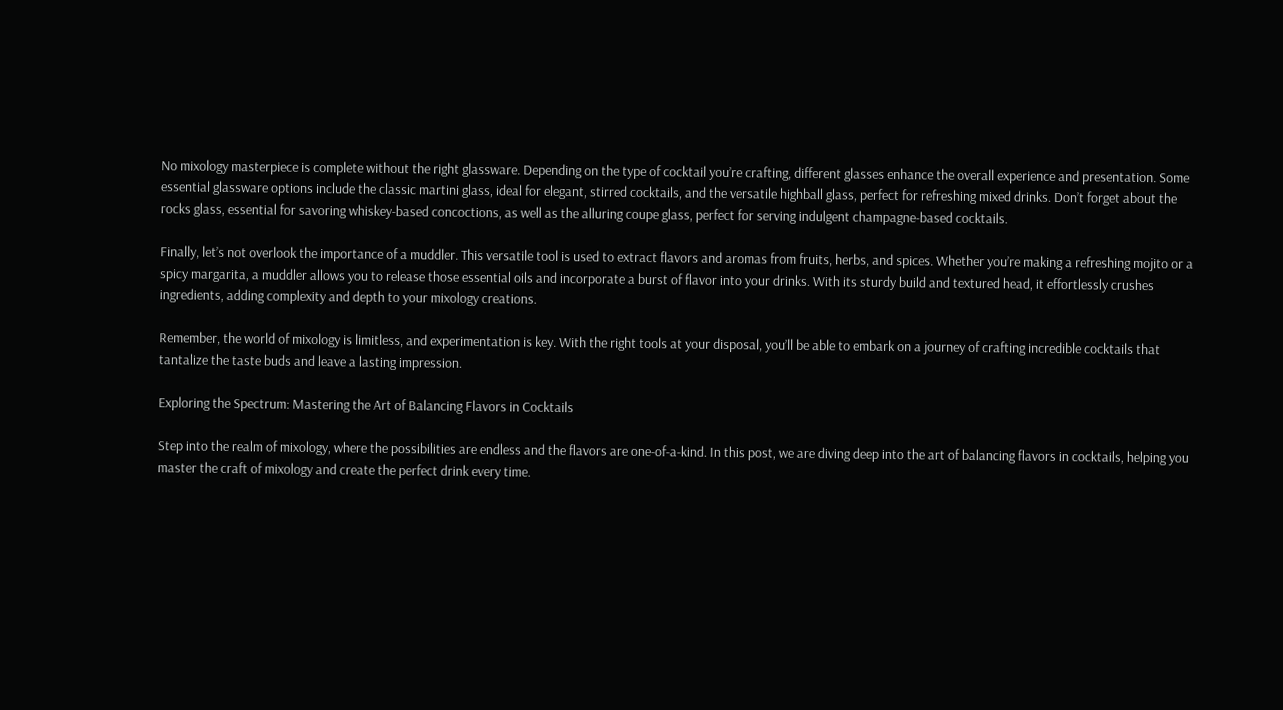No mixology masterpiece is complete without the right glassware. Depending on the type of cocktail you’re crafting, different glasses enhance the overall experience and presentation. Some essential glassware options include the classic martini glass, ideal for elegant, stirred cocktails, and the versatile highball glass, perfect for refreshing mixed drinks. Don’t forget about the rocks glass, essential for savoring whiskey-based concoctions, as well as the alluring coupe glass, perfect for serving indulgent champagne-based cocktails.

Finally, let’s not overlook the importance of a muddler. This versatile tool is used to extract flavors and aromas from fruits, herbs, and spices. Whether you’re making a refreshing mojito or a spicy margarita, a muddler allows you to release those essential oils and incorporate a burst of flavor into your drinks. With its sturdy build and textured head, it effortlessly crushes ingredients, adding complexity and depth to your mixology creations.

Remember, the world of mixology is limitless, and experimentation is key. With the right tools at your disposal, you’ll be able to embark on a journey of crafting incredible cocktails that tantalize the taste buds and leave a lasting impression.

Exploring the Spectrum: Mastering the Art of Balancing Flavors in Cocktails

Step into the realm of mixology, where the possibilities are endless and the flavors are one-of-a-kind. In this post, we are diving deep into the art of balancing flavors in cocktails, helping you master the craft of mixology and create the perfect drink every time.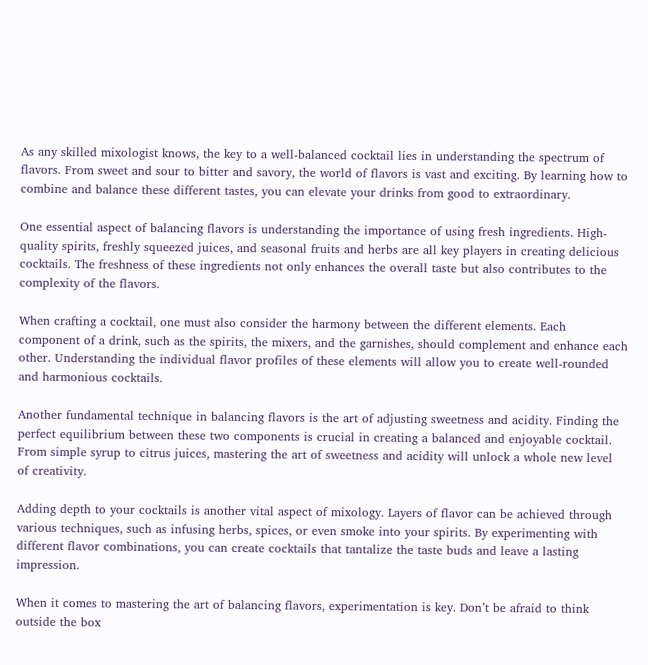As any skilled mixologist knows, the key to a well-balanced cocktail lies in understanding the spectrum of flavors. From sweet and sour to bitter and savory, the world of flavors is vast and exciting. By learning how to combine and balance these different tastes, you can elevate your drinks from good to extraordinary.

One essential aspect of balancing flavors is understanding the importance of using fresh ingredients. High-quality spirits, freshly squeezed juices, and seasonal fruits and herbs are all key players in creating delicious cocktails. The freshness of these ingredients not only enhances the overall taste but also contributes to the complexity of the flavors.

When crafting a cocktail, one must also consider the harmony between the different elements. Each component of a drink, such as the spirits, the mixers, and the garnishes, should complement and enhance each other. Understanding the individual flavor profiles of these elements will allow you to create well-rounded and harmonious cocktails.

Another fundamental technique in balancing flavors is the art of adjusting sweetness and acidity. Finding the perfect equilibrium between these two components is crucial in creating a balanced and enjoyable cocktail. From simple syrup to citrus juices, mastering the art of sweetness and acidity will unlock a whole new level of creativity.

Adding depth to your cocktails is another vital aspect of mixology. Layers of flavor can be achieved through various techniques, such as infusing herbs, spices, or even smoke into your spirits. By experimenting with different flavor combinations, you can create cocktails that tantalize the taste buds and leave a lasting impression.

When it comes to mastering the art of balancing flavors, experimentation is key. Don’t be afraid to think outside the box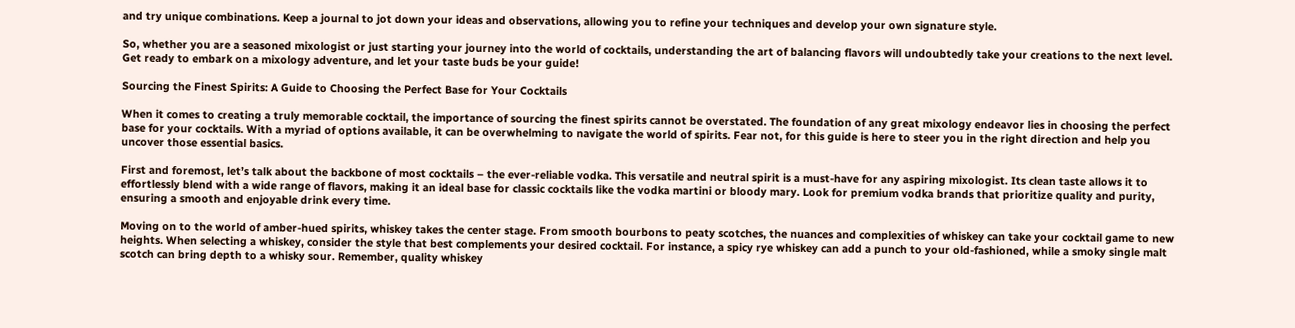and try unique combinations. Keep a journal to jot down your ideas and observations, allowing you to refine your techniques and develop your own signature style.

So, whether you are a seasoned mixologist or just starting your journey into the world of cocktails, understanding the art of balancing flavors will undoubtedly take your creations to the next level. Get ready to embark on a mixology adventure, and let your taste buds be your guide!

Sourcing the Finest Spirits: A Guide to Choosing the Perfect Base for Your Cocktails

When it comes to creating a truly memorable cocktail, the importance of sourcing the finest spirits cannot be overstated. The foundation of any great mixology endeavor lies in choosing the perfect base for your cocktails. With a myriad of options available, it can be overwhelming to navigate the world of spirits. Fear not, for this guide is here to steer you in the right direction and help you uncover those essential basics.

First and foremost, let’s talk about the backbone of most cocktails – the ever-reliable vodka. This versatile and neutral spirit is a must-have for any aspiring mixologist. Its clean taste allows it to effortlessly blend with a wide range of flavors, making it an ideal base for classic cocktails like the vodka martini or bloody mary. Look for premium vodka brands that prioritize quality and purity, ensuring a smooth and enjoyable drink every time.

Moving on to the world of amber-hued spirits, whiskey takes the center stage. From smooth bourbons to peaty scotches, the nuances and complexities of whiskey can take your cocktail game to new heights. When selecting a whiskey, consider the style that best complements your desired cocktail. For instance, a spicy rye whiskey can add a punch to your old-fashioned, while a smoky single malt scotch can bring depth to a whisky sour. Remember, quality whiskey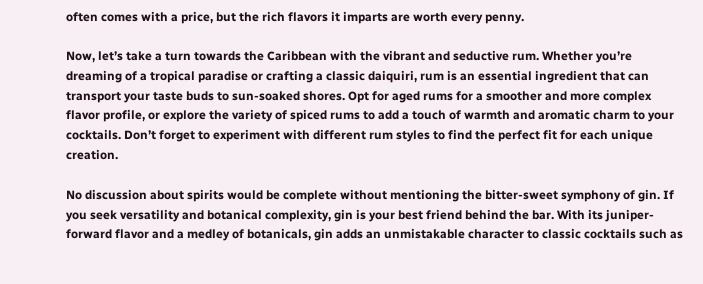often comes with a price, but the rich flavors it imparts are worth every penny.

Now, let’s take a turn towards the Caribbean with the vibrant and seductive rum. Whether you’re dreaming of a tropical paradise or crafting a classic daiquiri, rum is an essential ingredient that can transport your taste buds to sun-soaked shores. Opt for aged rums for a smoother and more complex flavor profile, or explore the variety of spiced rums to add a touch of warmth and aromatic charm to your cocktails. Don’t forget to experiment with different rum styles to find the perfect fit for each unique creation.

No discussion about spirits would be complete without mentioning the bitter-sweet symphony of gin. If you seek versatility and botanical complexity, gin is your best friend behind the bar. With its juniper-forward flavor and a medley of botanicals, gin adds an unmistakable character to classic cocktails such as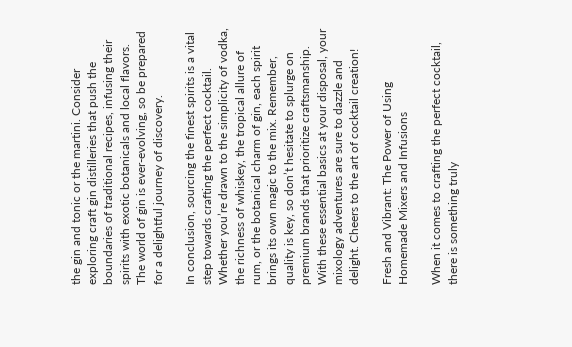the gin and tonic or the martini. Consider exploring craft gin distilleries that push the boundaries of traditional recipes, infusing their spirits with exotic botanicals and local flavors. The world of gin is ever-evolving, so be prepared for a delightful journey of discovery.

In conclusion, sourcing the finest spirits is a vital step towards crafting the perfect cocktail. Whether you’re drawn to the simplicity of vodka, the richness of whiskey, the tropical allure of rum, or the botanical charm of gin, each spirit brings its own magic to the mix. Remember, quality is key, so don’t hesitate to splurge on premium brands that prioritize craftsmanship. With these essential basics at your disposal, your mixology adventures are sure to dazzle and delight. Cheers to the art of cocktail creation!

Fresh and Vibrant: The Power of Using Homemade Mixers and Infusions

When it comes to crafting the perfect cocktail, there is something truly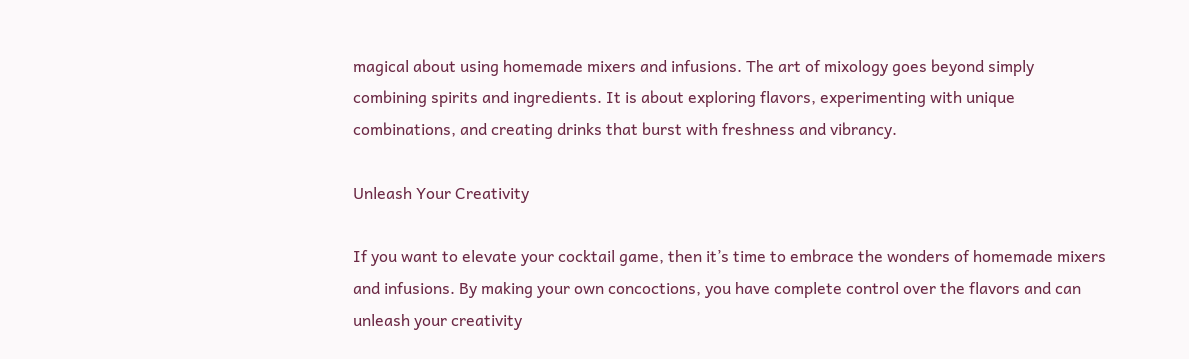magical about using homemade mixers and infusions. The art of mixology goes beyond simply combining spirits and ingredients. It is about exploring flavors, experimenting with unique combinations, and creating drinks that burst with freshness and vibrancy.

Unleash Your Creativity

If you want to elevate your cocktail game, then it’s time to embrace the wonders of homemade mixers and infusions. By making your own concoctions, you have complete control over the flavors and can unleash your creativity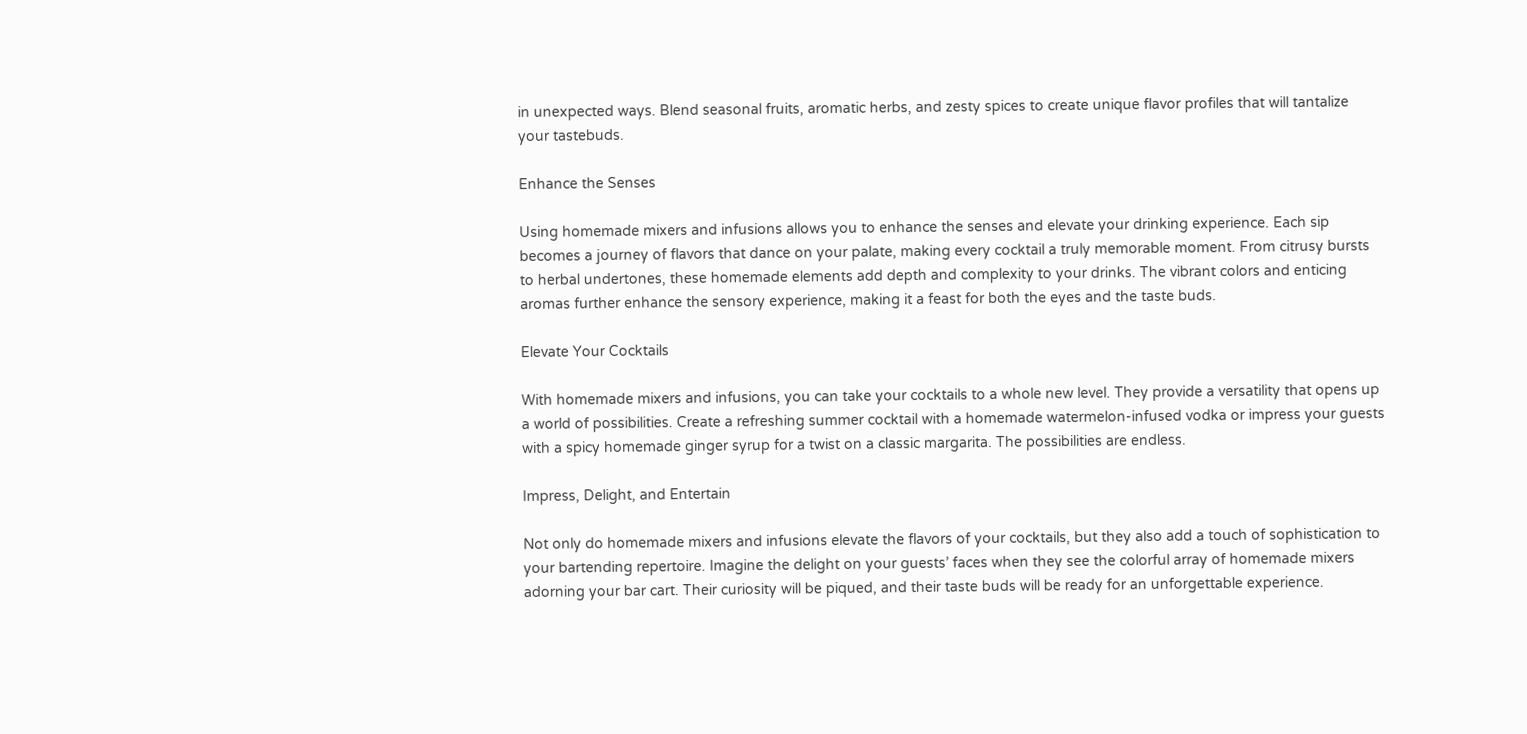in unexpected ways. Blend seasonal fruits, aromatic herbs, and zesty spices to create unique flavor profiles that will tantalize your tastebuds.

Enhance the Senses

Using homemade mixers and infusions allows you to enhance the senses and elevate your drinking experience. Each sip becomes a journey of flavors that dance on your palate, making every cocktail a truly memorable moment. From citrusy bursts to herbal undertones, these homemade elements add depth and complexity to your drinks. The vibrant colors and enticing aromas further enhance the sensory experience, making it a feast for both the eyes and the taste buds.

Elevate Your Cocktails

With homemade mixers and infusions, you can take your cocktails to a whole new level. They provide a versatility that opens up a world of possibilities. Create a refreshing summer cocktail with a homemade watermelon-infused vodka or impress your guests with a spicy homemade ginger syrup for a twist on a classic margarita. The possibilities are endless.

Impress, Delight, and Entertain

Not only do homemade mixers and infusions elevate the flavors of your cocktails, but they also add a touch of sophistication to your bartending repertoire. Imagine the delight on your guests’ faces when they see the colorful array of homemade mixers adorning your bar cart. Their curiosity will be piqued, and their taste buds will be ready for an unforgettable experience.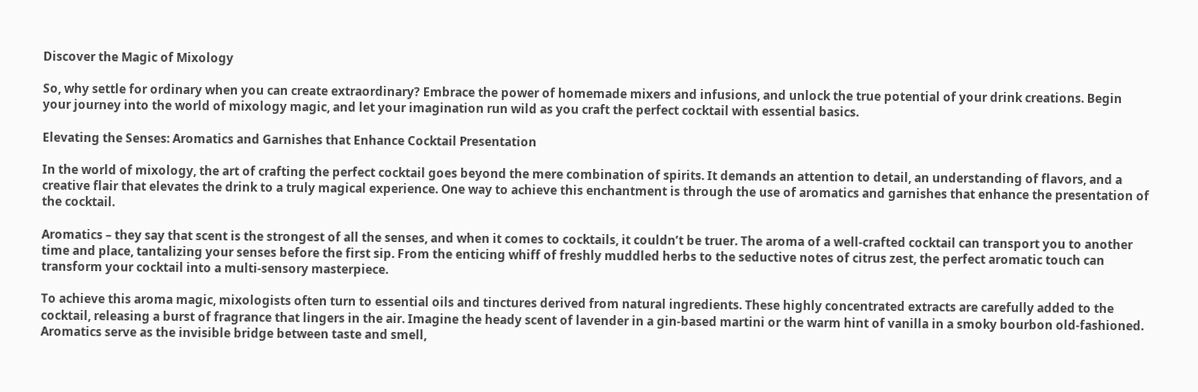Discover the Magic of Mixology

So, why settle for ordinary when you can create extraordinary? Embrace the power of homemade mixers and infusions, and unlock the true potential of your drink creations. Begin your journey into the world of mixology magic, and let your imagination run wild as you craft the perfect cocktail with essential basics.

Elevating the Senses: Aromatics and Garnishes that Enhance Cocktail Presentation

In the world of mixology, the art of crafting the perfect cocktail goes beyond the mere combination of spirits. It demands an attention to detail, an understanding of flavors, and a creative flair that elevates the drink to a truly magical experience. One way to achieve this enchantment is through the use of aromatics and garnishes that enhance the presentation of the cocktail.

Aromatics – they say that scent is the strongest of all the senses, and when it comes to cocktails, it couldn’t be truer. The aroma of a well-crafted cocktail can transport you to another time and place, tantalizing your senses before the first sip. From the enticing whiff of freshly muddled herbs to the seductive notes of citrus zest, the perfect aromatic touch can transform your cocktail into a multi-sensory masterpiece.

To achieve this aroma magic, mixologists often turn to essential oils and tinctures derived from natural ingredients. These highly concentrated extracts are carefully added to the cocktail, releasing a burst of fragrance that lingers in the air. Imagine the heady scent of lavender in a gin-based martini or the warm hint of vanilla in a smoky bourbon old-fashioned. Aromatics serve as the invisible bridge between taste and smell,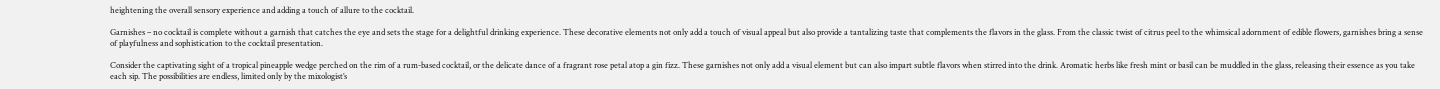heightening the overall sensory experience and adding a touch of allure to the cocktail.

Garnishes – no cocktail is complete without a garnish that catches the eye and sets the stage for a delightful drinking experience. These decorative elements not only add a touch of visual appeal but also provide a tantalizing taste that complements the flavors in the glass. From the classic twist of citrus peel to the whimsical adornment of edible flowers, garnishes bring a sense of playfulness and sophistication to the cocktail presentation.

Consider the captivating sight of a tropical pineapple wedge perched on the rim of a rum-based cocktail, or the delicate dance of a fragrant rose petal atop a gin fizz. These garnishes not only add a visual element but can also impart subtle flavors when stirred into the drink. Aromatic herbs like fresh mint or basil can be muddled in the glass, releasing their essence as you take each sip. The possibilities are endless, limited only by the mixologist’s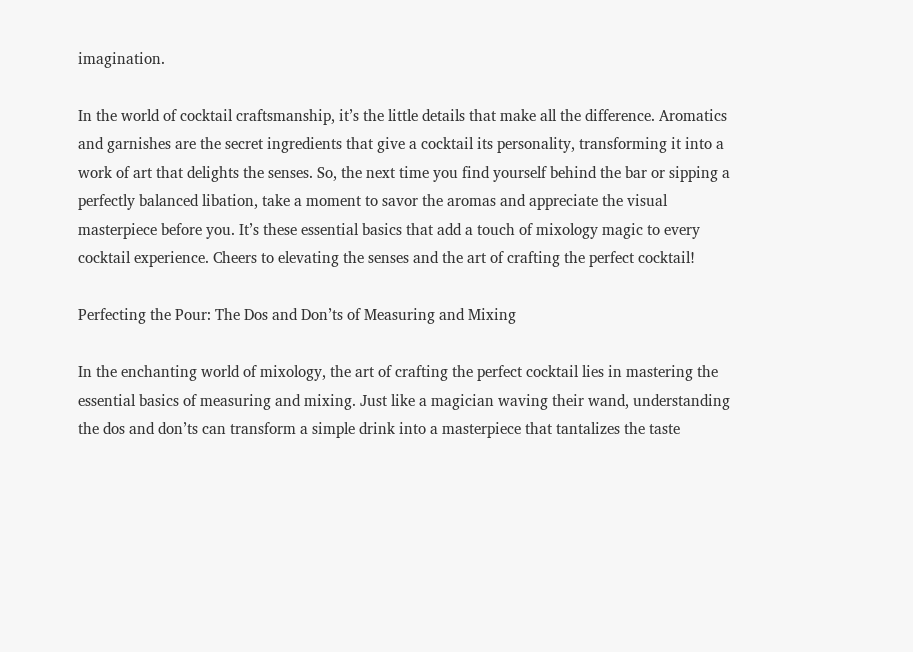imagination.

In the world of cocktail craftsmanship, it’s the little details that make all the difference. Aromatics and garnishes are the secret ingredients that give a cocktail its personality, transforming it into a work of art that delights the senses. So, the next time you find yourself behind the bar or sipping a perfectly balanced libation, take a moment to savor the aromas and appreciate the visual masterpiece before you. It’s these essential basics that add a touch of mixology magic to every cocktail experience. Cheers to elevating the senses and the art of crafting the perfect cocktail!

Perfecting the Pour: The Dos and Don’ts of Measuring and Mixing

In the enchanting world of mixology, the art of crafting the perfect cocktail lies in mastering the essential basics of measuring and mixing. Just like a magician waving their wand, understanding the dos and don’ts can transform a simple drink into a masterpiece that tantalizes the taste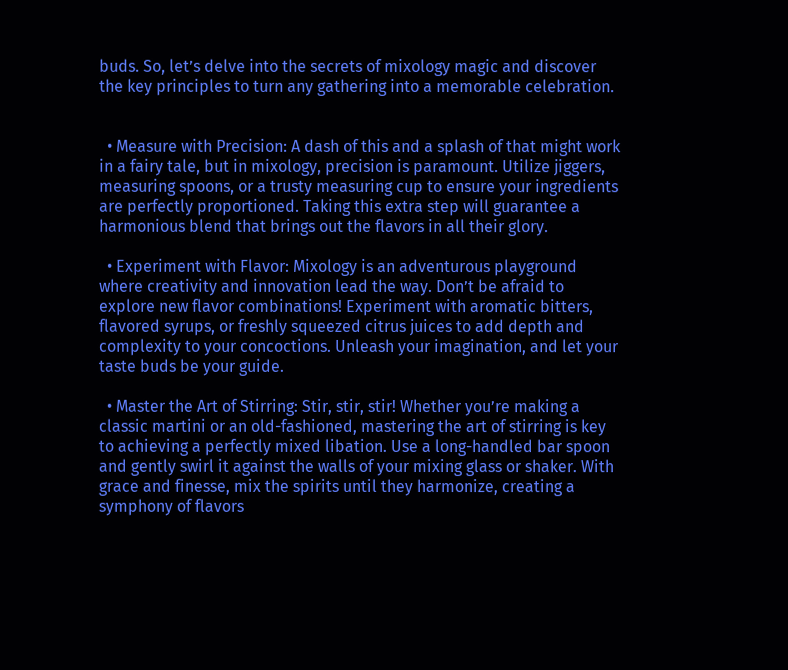buds. So, let’s delve into the secrets of mixology magic and discover the key principles to turn any gathering into a memorable celebration.


  • Measure with Precision: A dash of this and a splash of that might work in a fairy tale, but in mixology, precision is paramount. Utilize jiggers, measuring spoons, or a trusty measuring cup to ensure your ingredients are perfectly proportioned. Taking this extra step will guarantee a harmonious blend that brings out the flavors in all their glory.

  • Experiment with Flavor: Mixology is an adventurous playground where creativity and innovation lead the way. Don’t be afraid to explore new flavor combinations! Experiment with aromatic bitters, flavored syrups, or freshly squeezed citrus juices to add depth and complexity to your concoctions. Unleash your imagination, and let your taste buds be your guide.

  • Master the Art of Stirring: Stir, stir, stir! Whether you’re making a classic martini or an old-fashioned, mastering the art of stirring is key to achieving a perfectly mixed libation. Use a long-handled bar spoon and gently swirl it against the walls of your mixing glass or shaker. With grace and finesse, mix the spirits until they harmonize, creating a symphony of flavors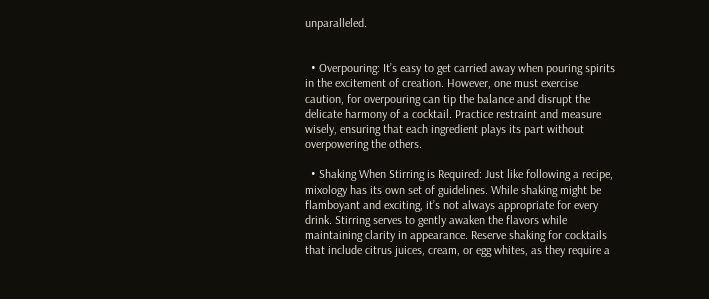unparalleled.


  • Overpouring: It’s easy to get carried away when pouring spirits in the excitement of creation. However, one must exercise caution, for overpouring can tip the balance and disrupt the delicate harmony of a cocktail. Practice restraint and measure wisely, ensuring that each ingredient plays its part without overpowering the others.

  • Shaking When Stirring is Required: Just like following a recipe, mixology has its own set of guidelines. While shaking might be flamboyant and exciting, it’s not always appropriate for every drink. Stirring serves to gently awaken the flavors while maintaining clarity in appearance. Reserve shaking for cocktails that include citrus juices, cream, or egg whites, as they require a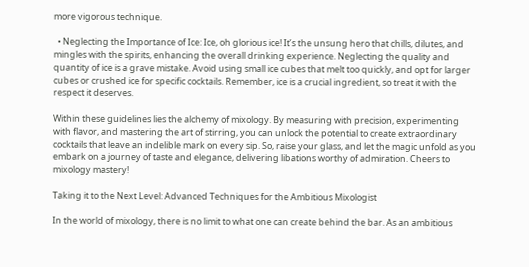more vigorous technique.

  • Neglecting the Importance of Ice: Ice, oh glorious ice! It’s the unsung hero that chills, dilutes, and mingles with the spirits, enhancing the overall drinking experience. Neglecting the quality and quantity of ice is a grave mistake. Avoid using small ice cubes that melt too quickly, and opt for larger cubes or crushed ice for specific cocktails. Remember, ice is a crucial ingredient, so treat it with the respect it deserves.

Within these guidelines lies the alchemy of mixology. By measuring with precision, experimenting with flavor, and mastering the art of stirring, you can unlock the potential to create extraordinary cocktails that leave an indelible mark on every sip. So, raise your glass, and let the magic unfold as you embark on a journey of taste and elegance, delivering libations worthy of admiration. Cheers to mixology mastery!

Taking it to the Next Level: Advanced Techniques for the Ambitious Mixologist

In the world of mixology, there is no limit to what one can create behind the bar. As an ambitious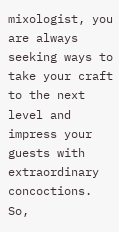mixologist, you are always seeking ways to take your craft to the next level and impress your guests with extraordinary concoctions. So,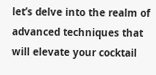let’s delve into the realm of advanced techniques that will elevate your cocktail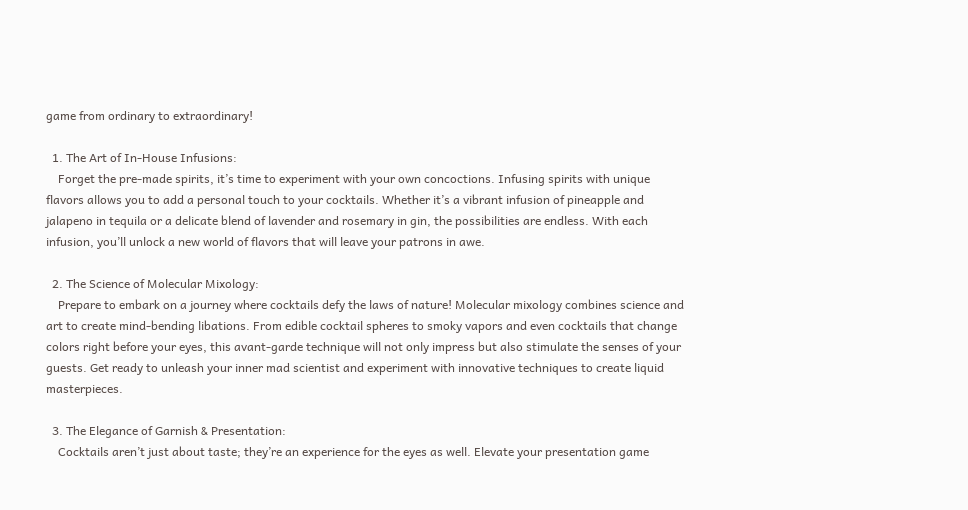game from ordinary to extraordinary!

  1. The Art of In-House Infusions:
    Forget the pre-made spirits, it’s time to experiment with your own concoctions. Infusing spirits with unique flavors allows you to add a personal touch to your cocktails. Whether it’s a vibrant infusion of pineapple and jalapeno in tequila or a delicate blend of lavender and rosemary in gin, the possibilities are endless. With each infusion, you’ll unlock a new world of flavors that will leave your patrons in awe.

  2. The Science of Molecular Mixology:
    Prepare to embark on a journey where cocktails defy the laws of nature! Molecular mixology combines science and art to create mind-bending libations. From edible cocktail spheres to smoky vapors and even cocktails that change colors right before your eyes, this avant-garde technique will not only impress but also stimulate the senses of your guests. Get ready to unleash your inner mad scientist and experiment with innovative techniques to create liquid masterpieces.

  3. The Elegance of Garnish & Presentation:
    Cocktails aren’t just about taste; they’re an experience for the eyes as well. Elevate your presentation game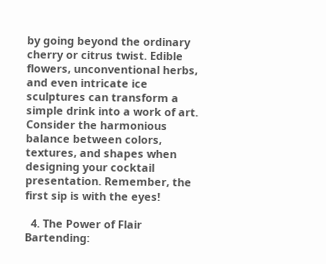by going beyond the ordinary cherry or citrus twist. Edible flowers, unconventional herbs, and even intricate ice sculptures can transform a simple drink into a work of art. Consider the harmonious balance between colors, textures, and shapes when designing your cocktail presentation. Remember, the first sip is with the eyes!

  4. The Power of Flair Bartending: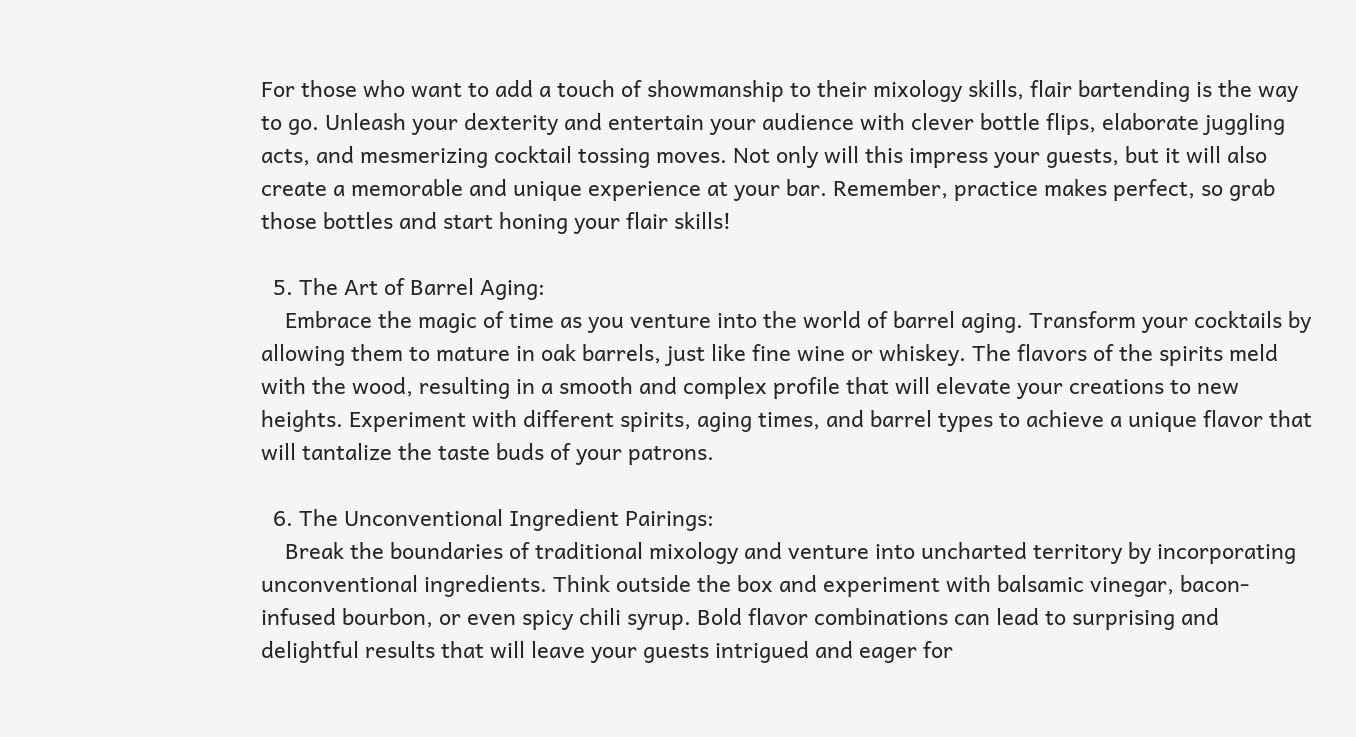For those who want to add a touch of showmanship to their mixology skills, flair bartending is the way to go. Unleash your dexterity and entertain your audience with clever bottle flips, elaborate juggling acts, and mesmerizing cocktail tossing moves. Not only will this impress your guests, but it will also create a memorable and unique experience at your bar. Remember, practice makes perfect, so grab those bottles and start honing your flair skills!

  5. The Art of Barrel Aging:
    Embrace the magic of time as you venture into the world of barrel aging. Transform your cocktails by allowing them to mature in oak barrels, just like fine wine or whiskey. The flavors of the spirits meld with the wood, resulting in a smooth and complex profile that will elevate your creations to new heights. Experiment with different spirits, aging times, and barrel types to achieve a unique flavor that will tantalize the taste buds of your patrons.

  6. The Unconventional Ingredient Pairings:
    Break the boundaries of traditional mixology and venture into uncharted territory by incorporating unconventional ingredients. Think outside the box and experiment with balsamic vinegar, bacon-infused bourbon, or even spicy chili syrup. Bold flavor combinations can lead to surprising and delightful results that will leave your guests intrigued and eager for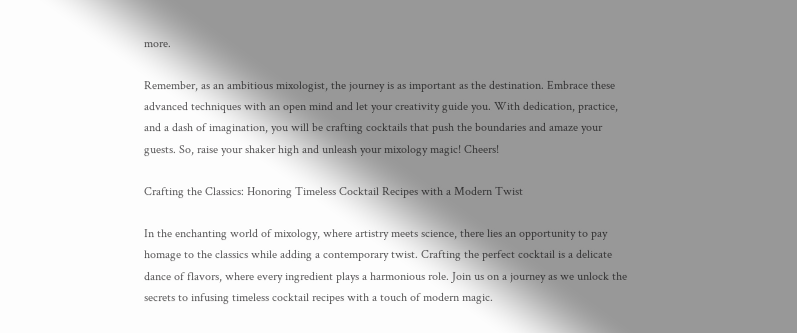more.

Remember, as an ambitious mixologist, the journey is as important as the destination. Embrace these advanced techniques with an open mind and let your creativity guide you. With dedication, practice, and a dash of imagination, you will be crafting cocktails that push the boundaries and amaze your guests. So, raise your shaker high and unleash your mixology magic! Cheers!

Crafting the Classics: Honoring Timeless Cocktail Recipes with a Modern Twist

In the enchanting world of mixology, where artistry meets science, there lies an opportunity to pay homage to the classics while adding a contemporary twist. Crafting the perfect cocktail is a delicate dance of flavors, where every ingredient plays a harmonious role. Join us on a journey as we unlock the secrets to infusing timeless cocktail recipes with a touch of modern magic.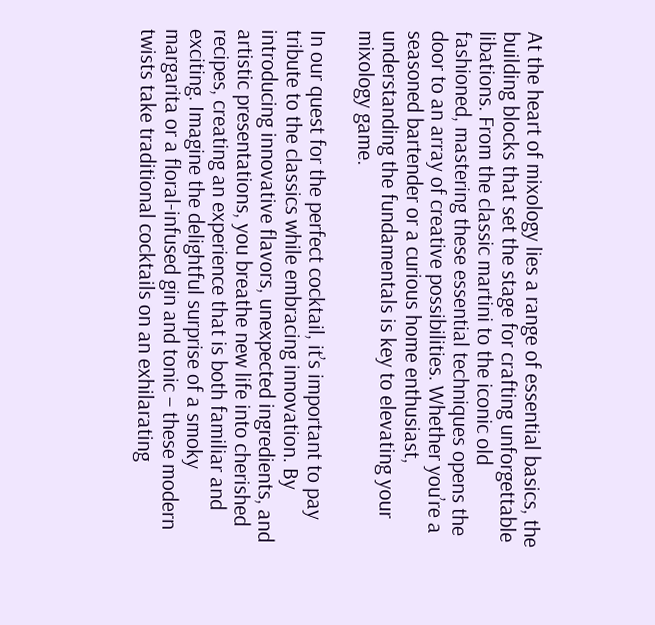At the heart of mixology lies a range of essential basics, the building blocks that set the stage for crafting unforgettable libations. From the classic martini to the iconic old fashioned, mastering these essential techniques opens the door to an array of creative possibilities. Whether you’re a seasoned bartender or a curious home enthusiast, understanding the fundamentals is key to elevating your mixology game.

In our quest for the perfect cocktail, it’s important to pay tribute to the classics while embracing innovation. By introducing innovative flavors, unexpected ingredients, and artistic presentations, you breathe new life into cherished recipes, creating an experience that is both familiar and exciting. Imagine the delightful surprise of a smoky margarita or a floral-infused gin and tonic – these modern twists take traditional cocktails on an exhilarating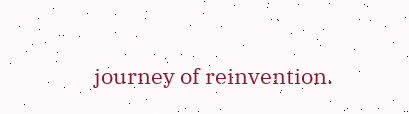journey of reinvention.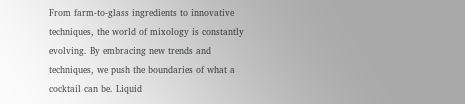From farm-to-glass ingredients to innovative techniques, the world of mixology is constantly evolving. By embracing new trends and techniques, we push the boundaries of what a cocktail can be. Liquid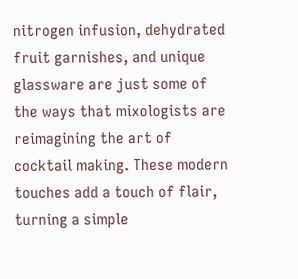nitrogen infusion, dehydrated fruit garnishes, and unique glassware are just some of the ways that mixologists are reimagining the art of cocktail making. These modern touches add a touch of flair, turning a simple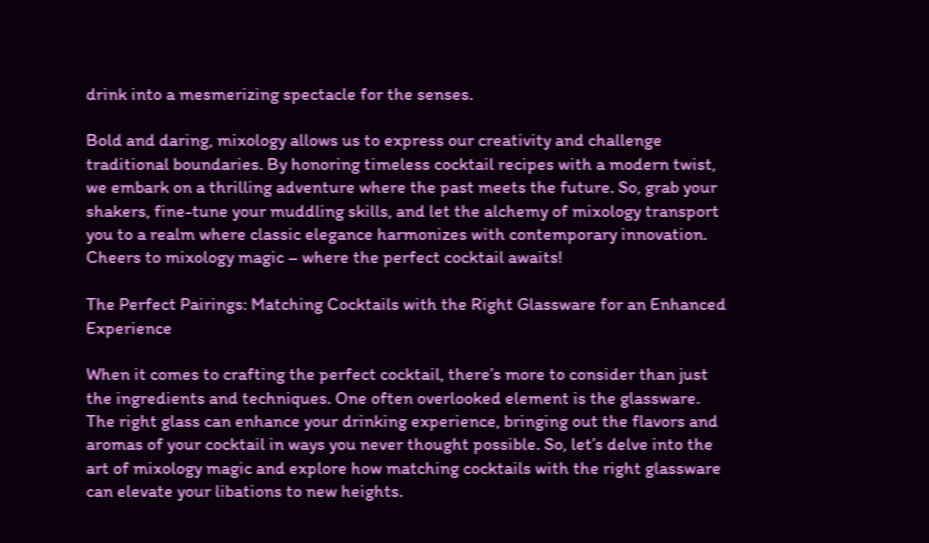drink into a mesmerizing spectacle for the senses.

Bold and daring, mixology allows us to express our creativity and challenge traditional boundaries. By honoring timeless cocktail recipes with a modern twist, we embark on a thrilling adventure where the past meets the future. So, grab your shakers, fine-tune your muddling skills, and let the alchemy of mixology transport you to a realm where classic elegance harmonizes with contemporary innovation. Cheers to mixology magic – where the perfect cocktail awaits!

The Perfect Pairings: Matching Cocktails with the Right Glassware for an Enhanced Experience

When it comes to crafting the perfect cocktail, there’s more to consider than just the ingredients and techniques. One often overlooked element is the glassware. The right glass can enhance your drinking experience, bringing out the flavors and aromas of your cocktail in ways you never thought possible. So, let’s delve into the art of mixology magic and explore how matching cocktails with the right glassware can elevate your libations to new heights.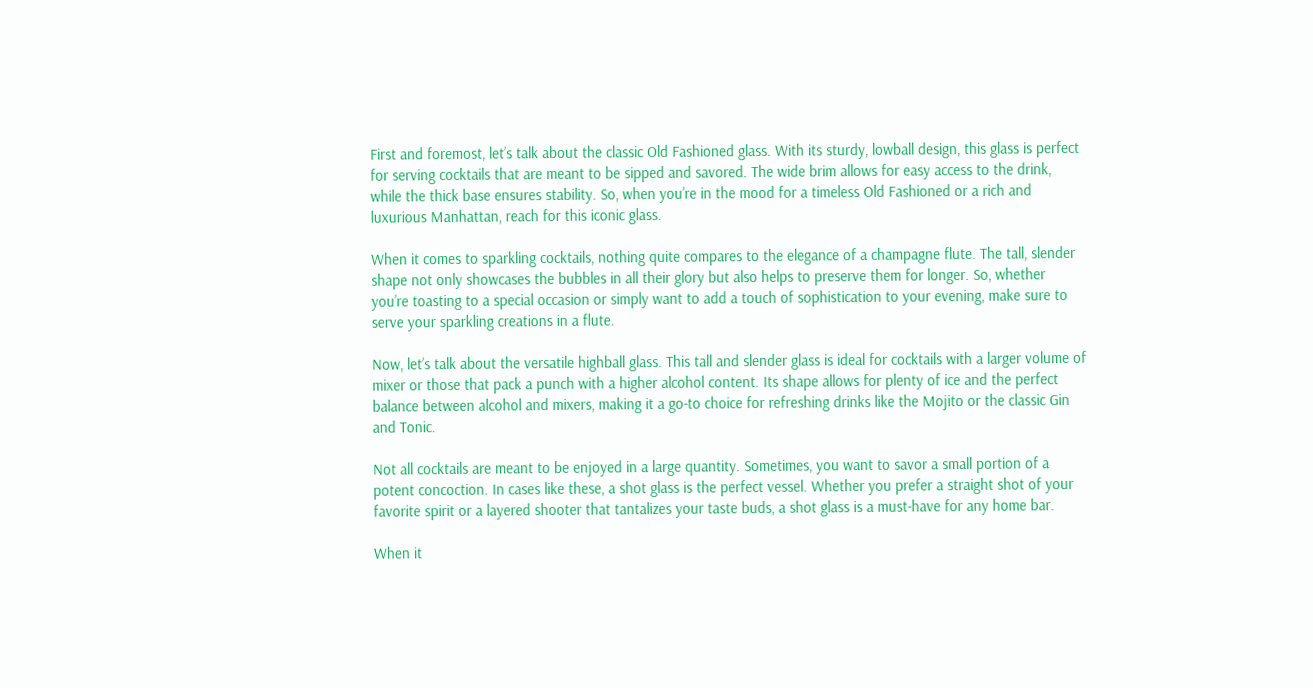First and foremost, let’s talk about the classic Old Fashioned glass. With its sturdy, lowball design, this glass is perfect for serving cocktails that are meant to be sipped and savored. The wide brim allows for easy access to the drink, while the thick base ensures stability. So, when you’re in the mood for a timeless Old Fashioned or a rich and luxurious Manhattan, reach for this iconic glass.

When it comes to sparkling cocktails, nothing quite compares to the elegance of a champagne flute. The tall, slender shape not only showcases the bubbles in all their glory but also helps to preserve them for longer. So, whether you’re toasting to a special occasion or simply want to add a touch of sophistication to your evening, make sure to serve your sparkling creations in a flute.

Now, let’s talk about the versatile highball glass. This tall and slender glass is ideal for cocktails with a larger volume of mixer or those that pack a punch with a higher alcohol content. Its shape allows for plenty of ice and the perfect balance between alcohol and mixers, making it a go-to choice for refreshing drinks like the Mojito or the classic Gin and Tonic.

Not all cocktails are meant to be enjoyed in a large quantity. Sometimes, you want to savor a small portion of a potent concoction. In cases like these, a shot glass is the perfect vessel. Whether you prefer a straight shot of your favorite spirit or a layered shooter that tantalizes your taste buds, a shot glass is a must-have for any home bar.

When it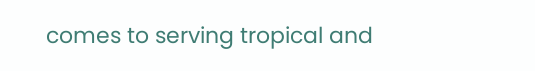comes to serving tropical and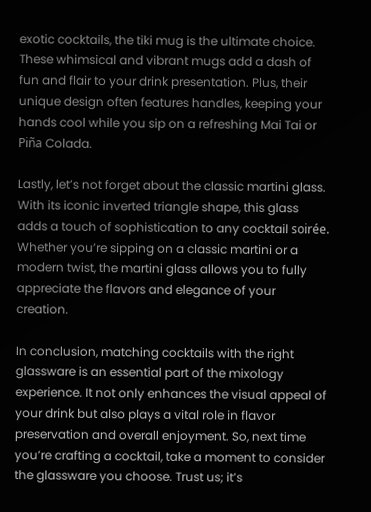exotic cocktails, the tiki mug is the ultimate choice. These whimsical and vibrant mugs add a dash of fun and flair to your drink presentation. Plus, their unique design often features handles, keeping your hands cool while you sip on a refreshing Mai Tai or Piña Colada.

Lastly, let’s not forget about the classic martini glass. With its iconic inverted triangle shape, this glass adds a touch of sophistication to any cocktail soirée. Whether you’re sipping on a classic martini or a modern twist, the martini glass allows you to fully appreciate the flavors and elegance of your creation.

In conclusion, matching cocktails with the right glassware is an essential part of the mixology experience. It not only enhances the visual appeal of your drink but also plays a vital role in flavor preservation and overall enjoyment. So, next time you’re crafting a cocktail, take a moment to consider the glassware you choose. Trust us; it’s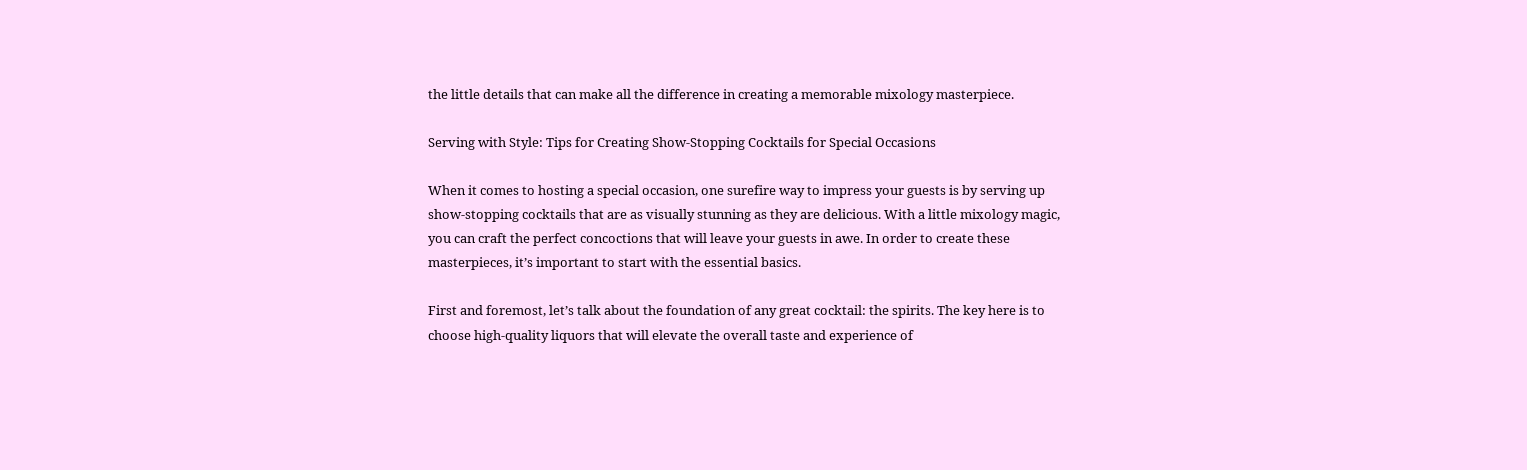the little details that can make all the difference in creating a memorable mixology masterpiece.

Serving with Style: Tips for Creating Show-Stopping Cocktails for Special Occasions

When it comes to hosting a special occasion, one surefire way to impress your guests is by serving up show-stopping cocktails that are as visually stunning as they are delicious. With a little mixology magic, you can craft the perfect concoctions that will leave your guests in awe. In order to create these masterpieces, it’s important to start with the essential basics.

First and foremost, let’s talk about the foundation of any great cocktail: the spirits. The key here is to choose high-quality liquors that will elevate the overall taste and experience of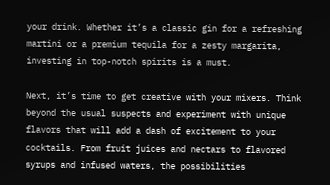your drink. Whether it’s a classic gin for a refreshing martini or a premium tequila for a zesty margarita, investing in top-notch spirits is a must.

Next, it’s time to get creative with your mixers. Think beyond the usual suspects and experiment with unique flavors that will add a dash of excitement to your cocktails. From fruit juices and nectars to flavored syrups and infused waters, the possibilities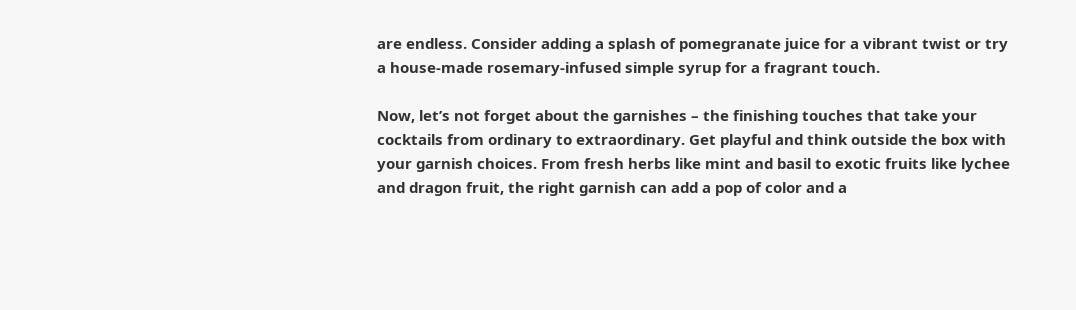are endless. Consider adding a splash of pomegranate juice for a vibrant twist or try a house-made rosemary-infused simple syrup for a fragrant touch.

Now, let’s not forget about the garnishes – the finishing touches that take your cocktails from ordinary to extraordinary. Get playful and think outside the box with your garnish choices. From fresh herbs like mint and basil to exotic fruits like lychee and dragon fruit, the right garnish can add a pop of color and a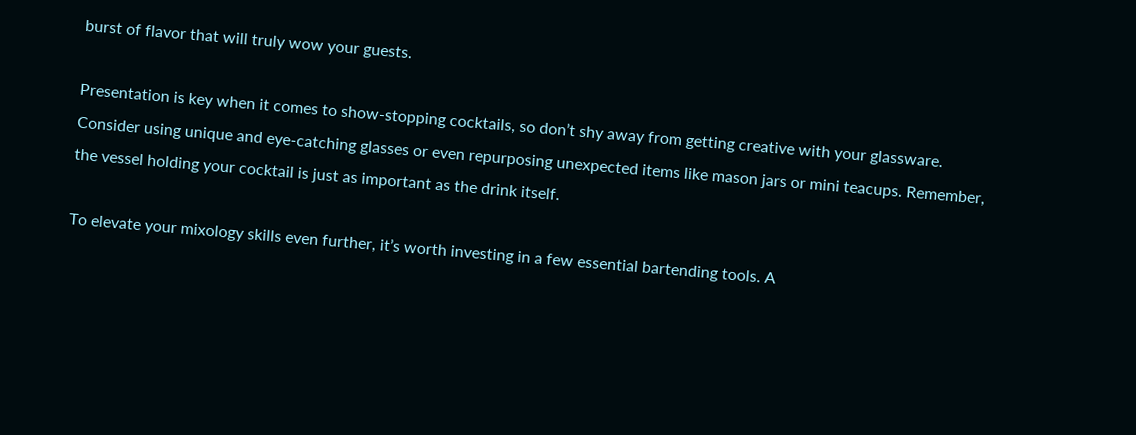burst of flavor that will truly wow your guests.

Presentation is key when it comes to show-stopping cocktails, so don’t shy away from getting creative with your glassware. Consider using unique and eye-catching glasses or even repurposing unexpected items like mason jars or mini teacups. Remember, the vessel holding your cocktail is just as important as the drink itself.

To elevate your mixology skills even further, it’s worth investing in a few essential bartending tools. A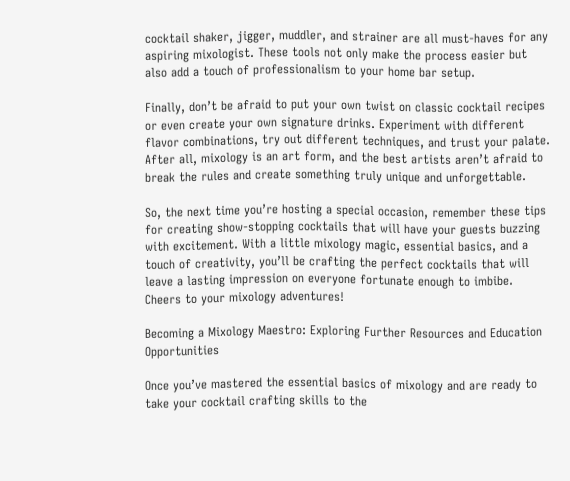cocktail shaker, jigger, muddler, and strainer are all must-haves for any aspiring mixologist. These tools not only make the process easier but also add a touch of professionalism to your home bar setup.

Finally, don’t be afraid to put your own twist on classic cocktail recipes or even create your own signature drinks. Experiment with different flavor combinations, try out different techniques, and trust your palate. After all, mixology is an art form, and the best artists aren’t afraid to break the rules and create something truly unique and unforgettable.

So, the next time you’re hosting a special occasion, remember these tips for creating show-stopping cocktails that will have your guests buzzing with excitement. With a little mixology magic, essential basics, and a touch of creativity, you’ll be crafting the perfect cocktails that will leave a lasting impression on everyone fortunate enough to imbibe. Cheers to your mixology adventures!

Becoming a Mixology Maestro: Exploring Further Resources and Education Opportunities

Once you’ve mastered the essential basics of mixology and are ready to take your cocktail crafting skills to the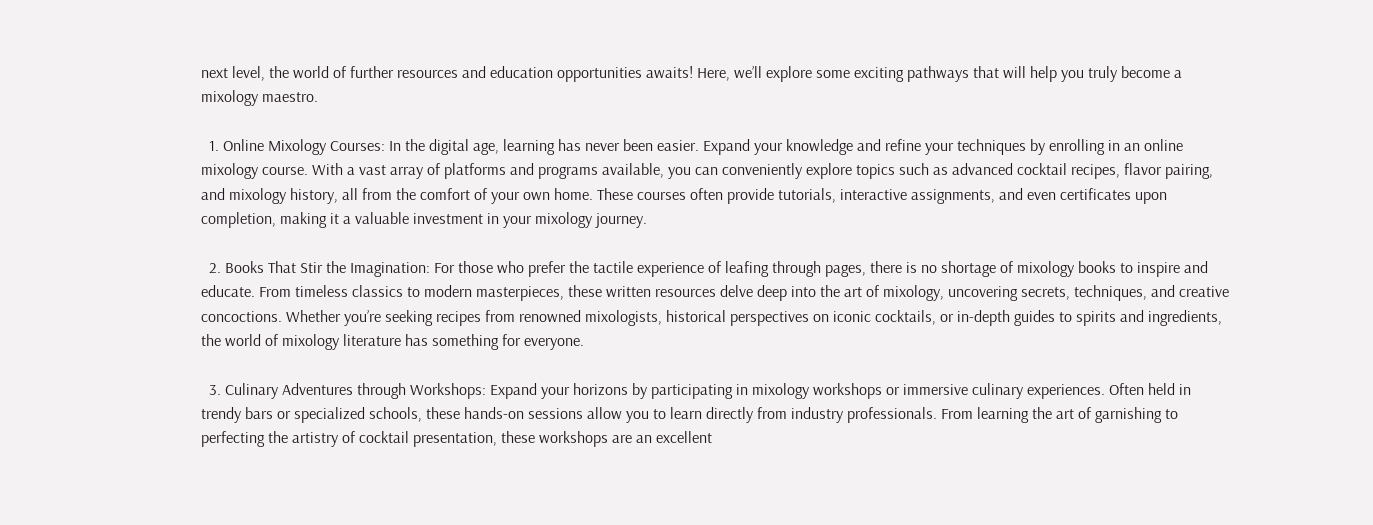next level, the world of further resources and education opportunities awaits! Here, we’ll explore some exciting pathways that will help you truly become a mixology maestro.

  1. Online Mixology Courses: In the digital age, learning has never been easier. Expand your knowledge and refine your techniques by enrolling in an online mixology course. With a vast array of platforms and programs available, you can conveniently explore topics such as advanced cocktail recipes, flavor pairing, and mixology history, all from the comfort of your own home. These courses often provide tutorials, interactive assignments, and even certificates upon completion, making it a valuable investment in your mixology journey.

  2. Books That Stir the Imagination: For those who prefer the tactile experience of leafing through pages, there is no shortage of mixology books to inspire and educate. From timeless classics to modern masterpieces, these written resources delve deep into the art of mixology, uncovering secrets, techniques, and creative concoctions. Whether you’re seeking recipes from renowned mixologists, historical perspectives on iconic cocktails, or in-depth guides to spirits and ingredients, the world of mixology literature has something for everyone.

  3. Culinary Adventures through Workshops: Expand your horizons by participating in mixology workshops or immersive culinary experiences. Often held in trendy bars or specialized schools, these hands-on sessions allow you to learn directly from industry professionals. From learning the art of garnishing to perfecting the artistry of cocktail presentation, these workshops are an excellent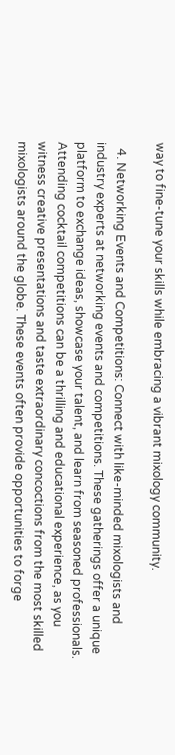way to fine-tune your skills while embracing a vibrant mixology community.

  4. Networking Events and Competitions: Connect with like-minded mixologists and industry experts at networking events and competitions. These gatherings offer a unique platform to exchange ideas, showcase your talent, and learn from seasoned professionals. Attending cocktail competitions can be a thrilling and educational experience, as you witness creative presentations and taste extraordinary concoctions from the most skilled mixologists around the globe. These events often provide opportunities to forge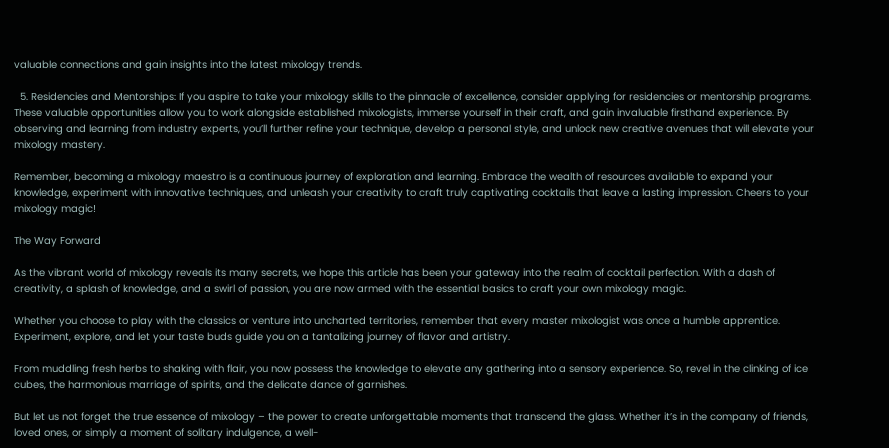valuable connections and gain insights into the latest mixology trends.

  5. Residencies and Mentorships: If you aspire to take your mixology skills to the pinnacle of excellence, consider applying for residencies or mentorship programs. These valuable opportunities allow you to work alongside established mixologists, immerse yourself in their craft, and gain invaluable firsthand experience. By observing and learning from industry experts, you’ll further refine your technique, develop a personal style, and unlock new creative avenues that will elevate your mixology mastery.

Remember, becoming a mixology maestro is a continuous journey of exploration and learning. Embrace the wealth of resources available to expand your knowledge, experiment with innovative techniques, and unleash your creativity to craft truly captivating cocktails that leave a lasting impression. Cheers to your mixology magic!

The Way Forward

As the vibrant world of mixology reveals its many secrets, we hope this article has been your gateway into the realm of cocktail perfection. With a dash of creativity, a splash of knowledge, and a swirl of passion, you are now armed with the essential basics to craft your own mixology magic.

Whether you choose to play with the classics or venture into uncharted territories, remember that every master mixologist was once a humble apprentice. Experiment, explore, and let your taste buds guide you on a tantalizing journey of flavor and artistry.

From muddling fresh herbs to shaking with flair, you now possess the knowledge to elevate any gathering into a sensory experience. So, revel in the clinking of ice cubes, the harmonious marriage of spirits, and the delicate dance of garnishes.

But let us not forget the true essence of mixology – the power to create unforgettable moments that transcend the glass. Whether it’s in the company of friends, loved ones, or simply a moment of solitary indulgence, a well-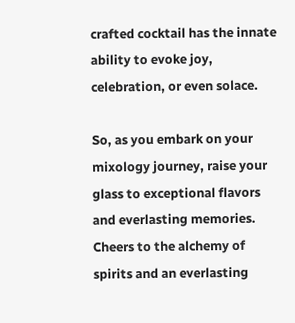crafted cocktail has the innate ability to evoke joy, celebration, or even solace.

So, as you embark on your mixology journey, raise your glass to exceptional flavors and everlasting memories. Cheers to the alchemy of spirits and an everlasting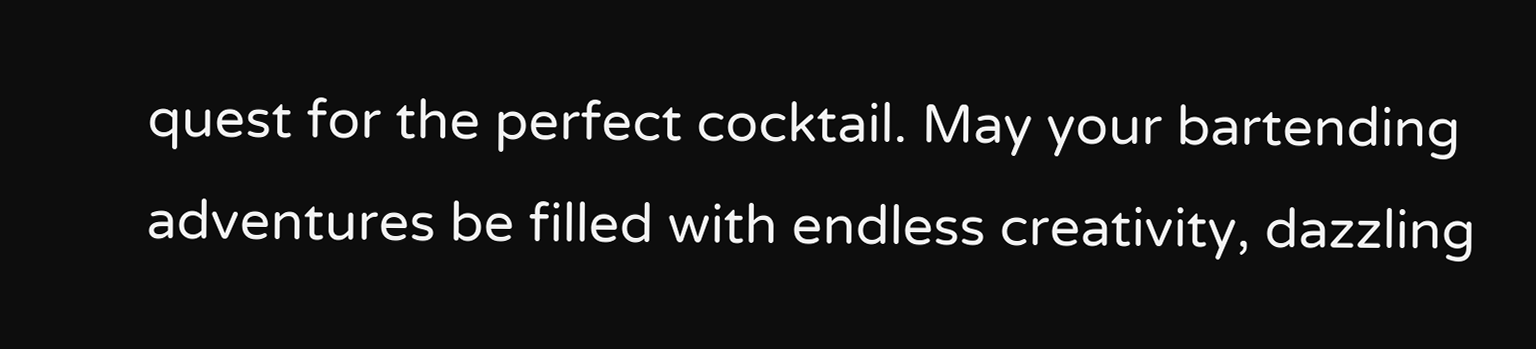quest for the perfect cocktail. May your bartending adventures be filled with endless creativity, dazzling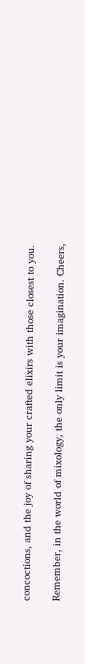concoctions, and the joy of sharing your crafted elixirs with those closest to you.

Remember, in the world of mixology, the only limit is your imagination. Cheers,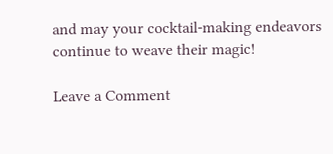and may your cocktail-making endeavors continue to weave their magic!

Leave a Comment